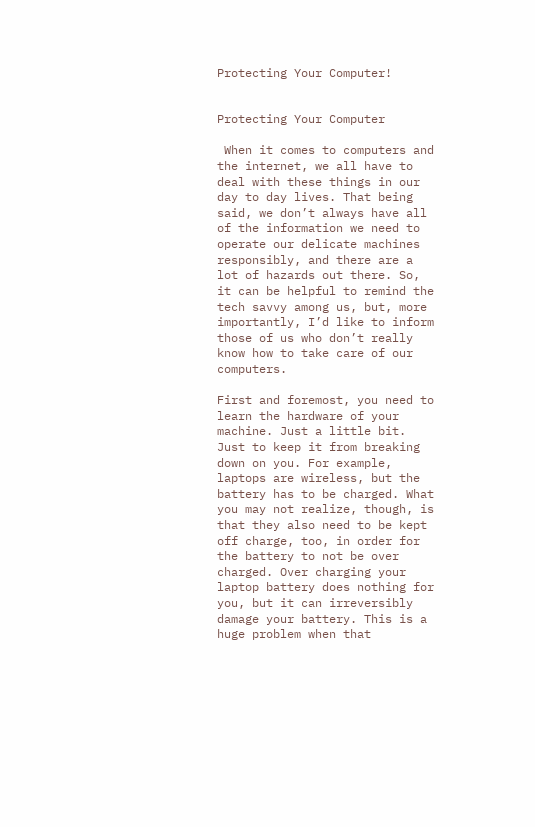Protecting Your Computer!


Protecting Your Computer

 When it comes to computers and the internet, we all have to deal with these things in our day to day lives. That being said, we don’t always have all of the information we need to operate our delicate machines responsibly, and there are a lot of hazards out there. So, it can be helpful to remind the tech savvy among us, but, more importantly, I’d like to inform those of us who don’t really know how to take care of our computers.

First and foremost, you need to learn the hardware of your machine. Just a little bit. Just to keep it from breaking down on you. For example, laptops are wireless, but the battery has to be charged. What you may not realize, though, is that they also need to be kept off charge, too, in order for the battery to not be over charged. Over charging your laptop battery does nothing for you, but it can irreversibly damage your battery. This is a huge problem when that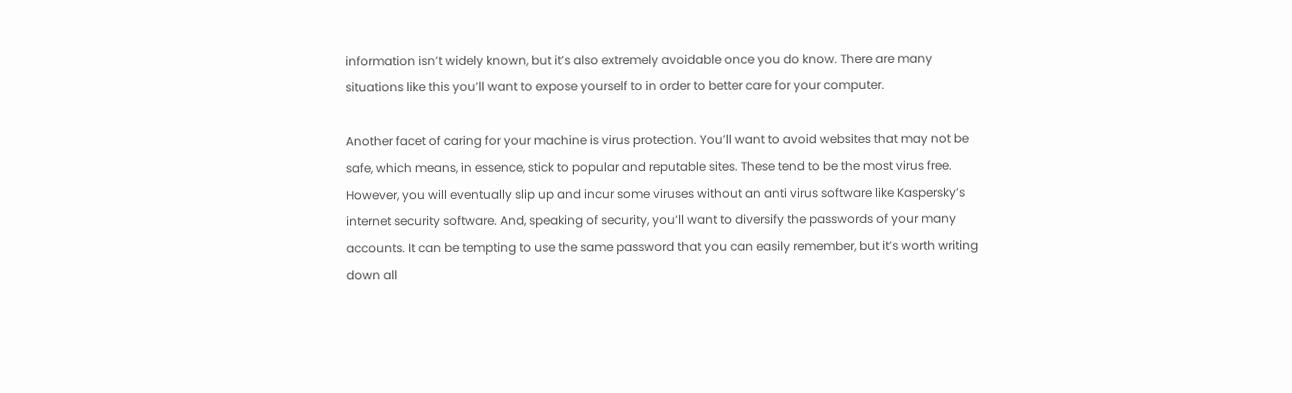information isn’t widely known, but it’s also extremely avoidable once you do know. There are many situations like this you’ll want to expose yourself to in order to better care for your computer.

Another facet of caring for your machine is virus protection. You’ll want to avoid websites that may not be safe, which means, in essence, stick to popular and reputable sites. These tend to be the most virus free. However, you will eventually slip up and incur some viruses without an anti virus software like Kaspersky’s internet security software. And, speaking of security, you’ll want to diversify the passwords of your many accounts. It can be tempting to use the same password that you can easily remember, but it’s worth writing down all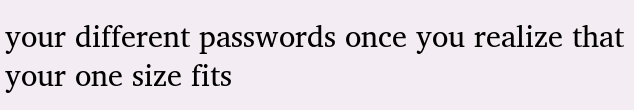your different passwords once you realize that your one size fits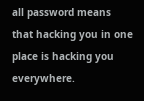all password means that hacking you in one place is hacking you everywhere.